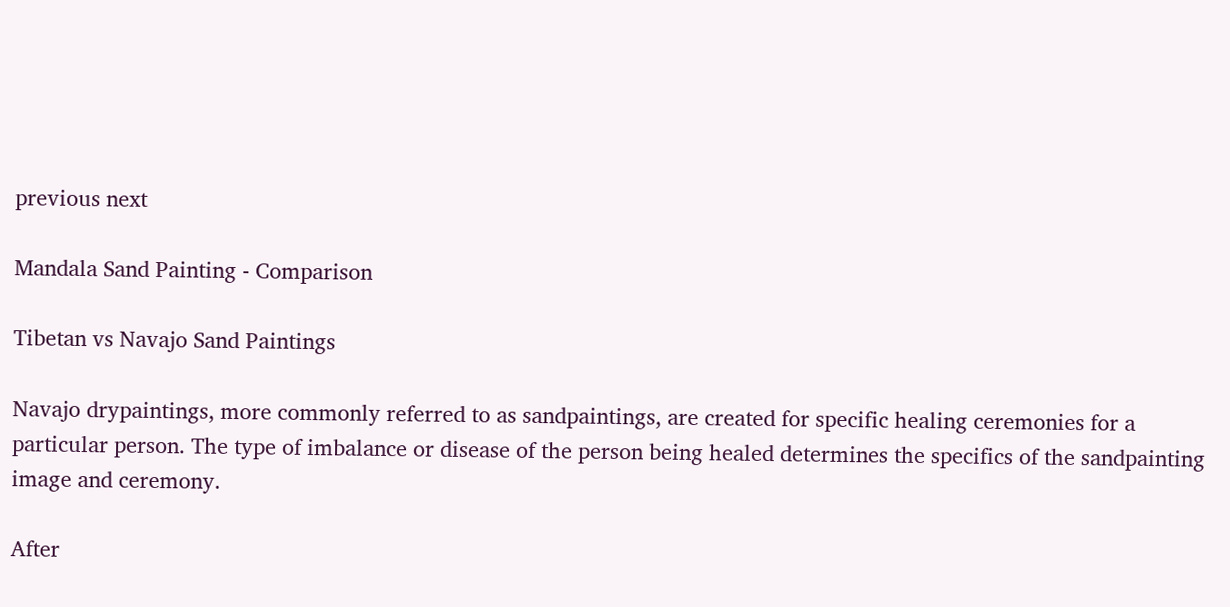previous next

Mandala Sand Painting - Comparison

Tibetan vs Navajo Sand Paintings

Navajo drypaintings, more commonly referred to as sandpaintings, are created for specific healing ceremonies for a particular person. The type of imbalance or disease of the person being healed determines the specifics of the sandpainting image and ceremony.

After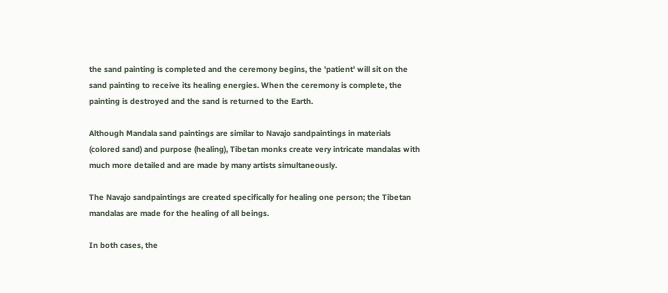the sand painting is completed and the ceremony begins, the 'patient' will sit on the sand painting to receive its healing energies. When the ceremony is complete, the painting is destroyed and the sand is returned to the Earth.

Although Mandala sand paintings are similar to Navajo sandpaintings in materials (colored sand) and purpose (healing), Tibetan monks create very intricate mandalas with much more detailed and are made by many artists simultaneously.

The Navajo sandpaintings are created specifically for healing one person; the Tibetan mandalas are made for the healing of all beings.

In both cases, the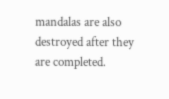mandalas are also destroyed after they are completed.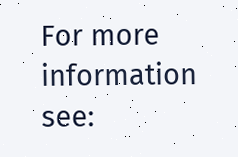For more information see: